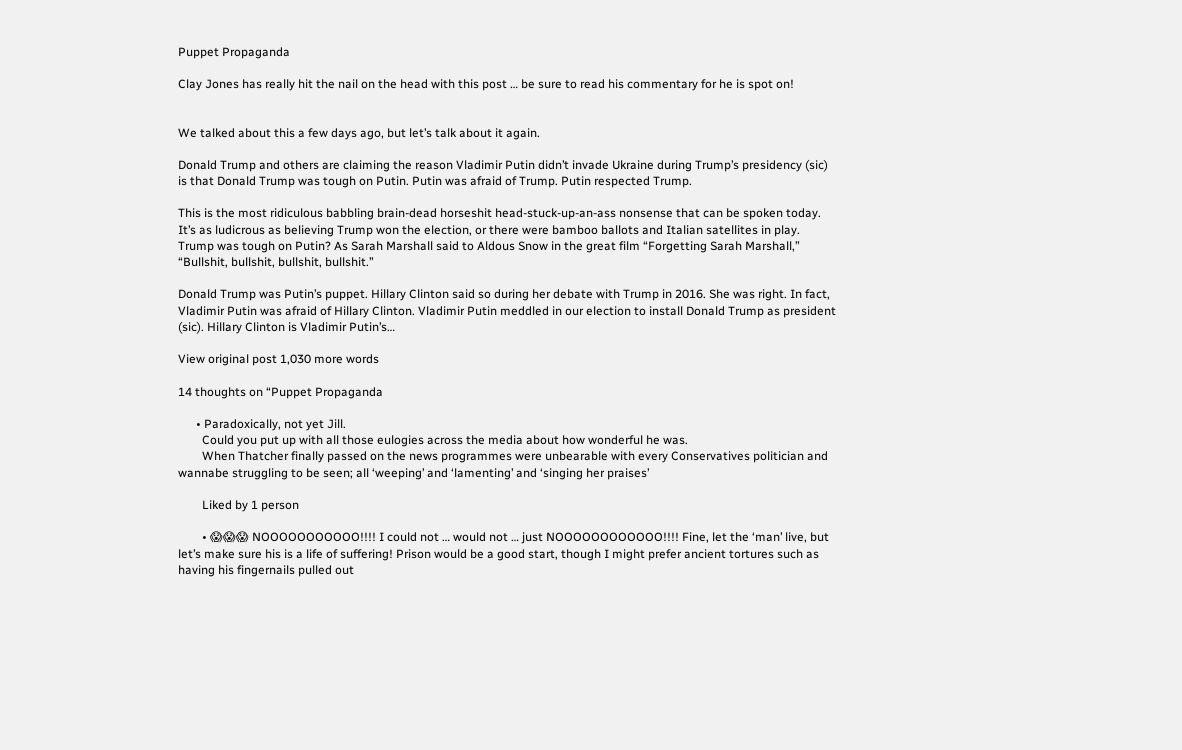Puppet Propaganda

Clay Jones has really hit the nail on the head with this post … be sure to read his commentary for he is spot on!


We talked about this a few days ago, but let’s talk about it again.

Donald Trump and others are claiming the reason Vladimir Putin didn’t invade Ukraine during Trump’s presidency (sic) is that Donald Trump was tough on Putin. Putin was afraid of Trump. Putin respected Trump.

This is the most ridiculous babbling brain-dead horseshit head-stuck-up-an-ass nonsense that can be spoken today. It’s as ludicrous as believing Trump won the election, or there were bamboo ballots and Italian satellites in play. Trump was tough on Putin? As Sarah Marshall said to Aldous Snow in the great film “Forgetting Sarah Marshall,” “Bullshit, bullshit, bullshit, bullshit.”

Donald Trump was Putin’s puppet. Hillary Clinton said so during her debate with Trump in 2016. She was right. In fact, Vladimir Putin was afraid of Hillary Clinton. Vladimir Putin meddled in our election to install Donald Trump as president (sic). Hillary Clinton is Vladimir Putin’s…

View original post 1,030 more words

14 thoughts on “Puppet Propaganda

      • Paradoxically, not yet Jill.
        Could you put up with all those eulogies across the media about how wonderful he was.
        When Thatcher finally passed on the news programmes were unbearable with every Conservatives politician and wannabe struggling to be seen; all ‘weeping’ and ‘lamenting’ and ‘singing her praises’

        Liked by 1 person

        • 😱😱😱 NOOOOOOOOOOO!!!! I could not … would not … just NOOOOOOOOOOOO!!!! Fine, let the ‘man’ live, but let’s make sure his is a life of suffering! Prison would be a good start, though I might prefer ancient tortures such as having his fingernails pulled out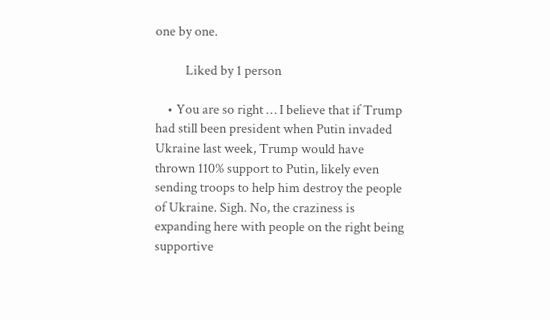one by one.

          Liked by 1 person

    • You are so right … I believe that if Trump had still been president when Putin invaded Ukraine last week, Trump would have thrown 110% support to Putin, likely even sending troops to help him destroy the people of Ukraine. Sigh. No, the craziness is expanding here with people on the right being supportive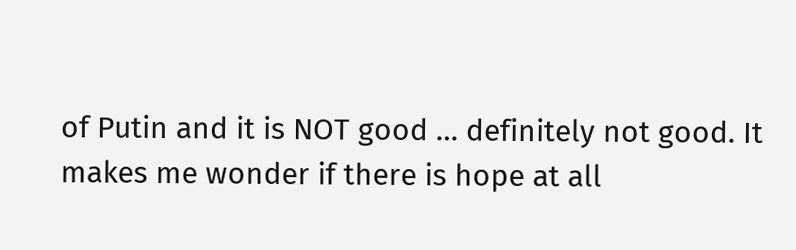of Putin and it is NOT good … definitely not good. It makes me wonder if there is hope at all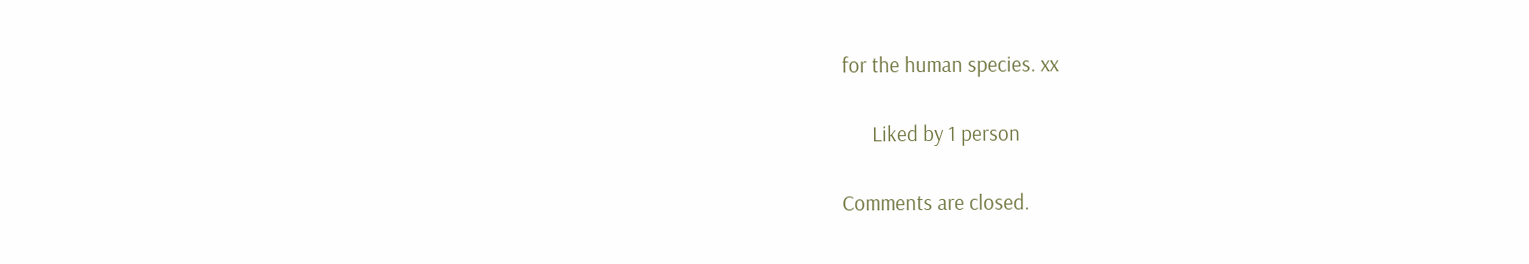for the human species. xx

      Liked by 1 person

Comments are closed.